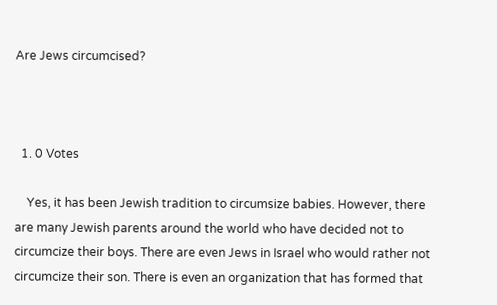Are Jews circumcised?



  1. 0 Votes

    Yes, it has been Jewish tradition to circumsize babies. However, there are many Jewish parents around the world who have decided not to circumcize their boys. There are even Jews in Israel who would rather not circumcize their son. There is even an organization that has formed that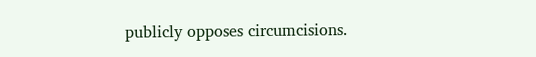publicly opposes circumcisions.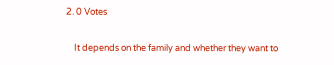2. 0 Votes

    It depends on the family and whether they want to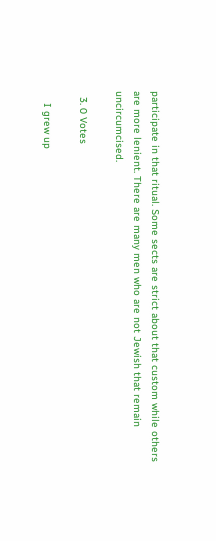participate in that ritual. Some sects are strict about that custom while others are more lenient. There are many men who are not Jewish that remain uncircumcised.

  3. 0 Votes

    I grew up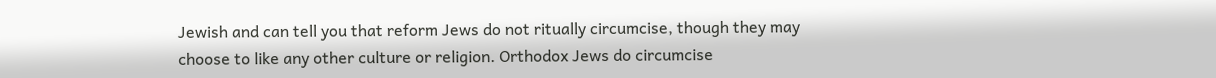Jewish and can tell you that reform Jews do not ritually circumcise, though they may choose to like any other culture or religion. Orthodox Jews do circumcise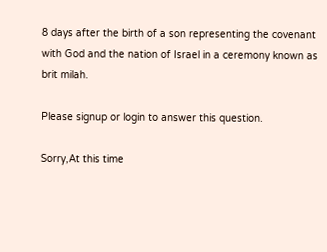8 days after the birth of a son representing the covenant with God and the nation of Israel in a ceremony known as brit milah.

Please signup or login to answer this question.

Sorry,At this time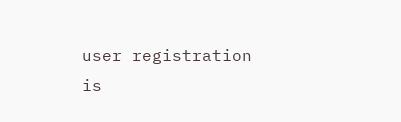user registration is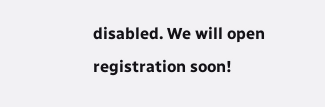disabled. We will open registration soon!